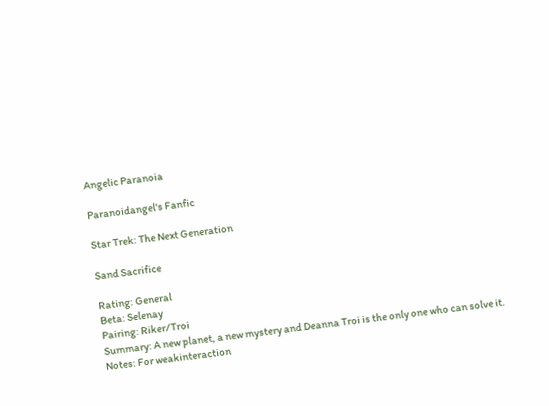Angelic Paranoia

Paranoidangel's Fanfic

Star Trek: The Next Generation

Sand Sacrifice

Rating: General
Beta: Selenay
Pairing: Riker/Troi
Summary: A new planet, a new mystery and Deanna Troi is the only one who can solve it.
Notes: For weakinteraction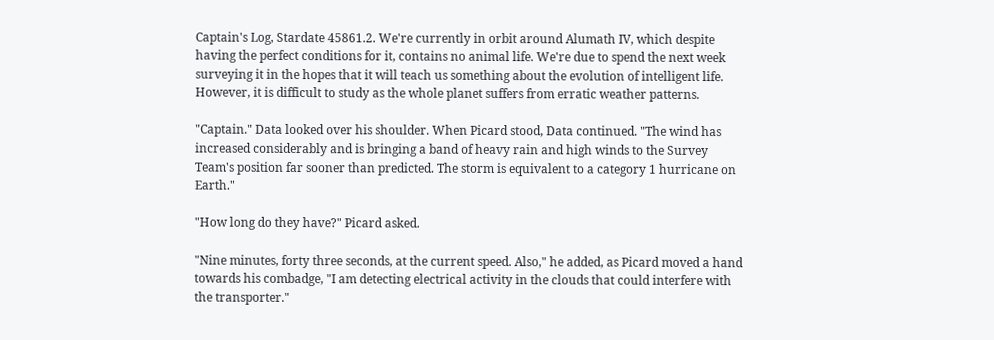Captain's Log, Stardate 45861.2. We're currently in orbit around Alumath IV, which despite having the perfect conditions for it, contains no animal life. We're due to spend the next week surveying it in the hopes that it will teach us something about the evolution of intelligent life. However, it is difficult to study as the whole planet suffers from erratic weather patterns.

"Captain." Data looked over his shoulder. When Picard stood, Data continued. "The wind has increased considerably and is bringing a band of heavy rain and high winds to the Survey Team's position far sooner than predicted. The storm is equivalent to a category 1 hurricane on Earth."

"How long do they have?" Picard asked.

"Nine minutes, forty three seconds, at the current speed. Also," he added, as Picard moved a hand towards his combadge, "I am detecting electrical activity in the clouds that could interfere with the transporter."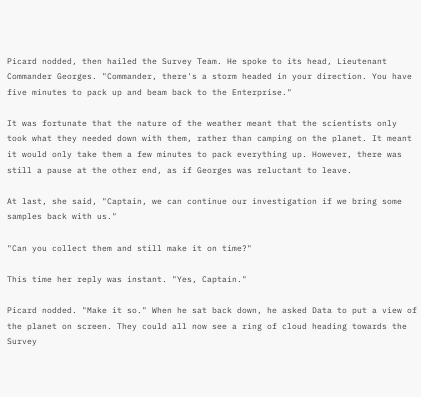Picard nodded, then hailed the Survey Team. He spoke to its head, Lieutenant Commander Georges. "Commander, there's a storm headed in your direction. You have five minutes to pack up and beam back to the Enterprise."

It was fortunate that the nature of the weather meant that the scientists only took what they needed down with them, rather than camping on the planet. It meant it would only take them a few minutes to pack everything up. However, there was still a pause at the other end, as if Georges was reluctant to leave.

At last, she said, "Captain, we can continue our investigation if we bring some samples back with us."

"Can you collect them and still make it on time?"

This time her reply was instant. "Yes, Captain."

Picard nodded. "Make it so." When he sat back down, he asked Data to put a view of the planet on screen. They could all now see a ring of cloud heading towards the Survey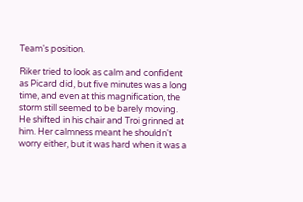Team's position.

Riker tried to look as calm and confident as Picard did, but five minutes was a long time, and even at this magnification, the storm still seemed to be barely moving. He shifted in his chair and Troi grinned at him. Her calmness meant he shouldn't worry either, but it was hard when it was a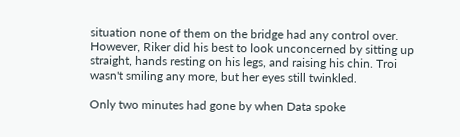situation none of them on the bridge had any control over. However, Riker did his best to look unconcerned by sitting up straight, hands resting on his legs, and raising his chin. Troi wasn't smiling any more, but her eyes still twinkled.

Only two minutes had gone by when Data spoke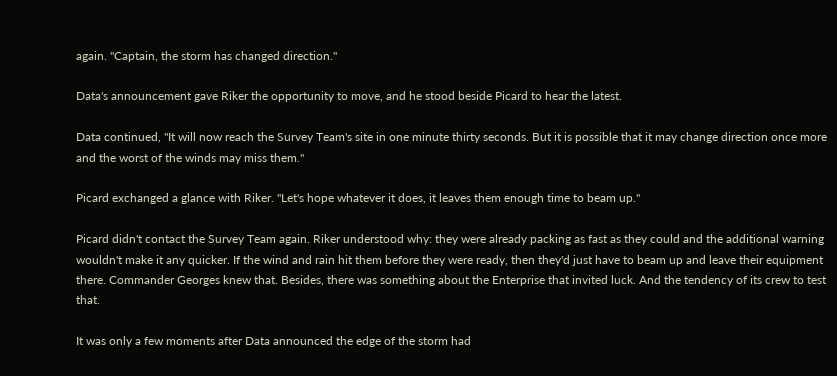again. "Captain, the storm has changed direction."

Data's announcement gave Riker the opportunity to move, and he stood beside Picard to hear the latest.

Data continued, "It will now reach the Survey Team's site in one minute thirty seconds. But it is possible that it may change direction once more and the worst of the winds may miss them."

Picard exchanged a glance with Riker. "Let's hope whatever it does, it leaves them enough time to beam up."

Picard didn't contact the Survey Team again. Riker understood why: they were already packing as fast as they could and the additional warning wouldn't make it any quicker. If the wind and rain hit them before they were ready, then they'd just have to beam up and leave their equipment there. Commander Georges knew that. Besides, there was something about the Enterprise that invited luck. And the tendency of its crew to test that.

It was only a few moments after Data announced the edge of the storm had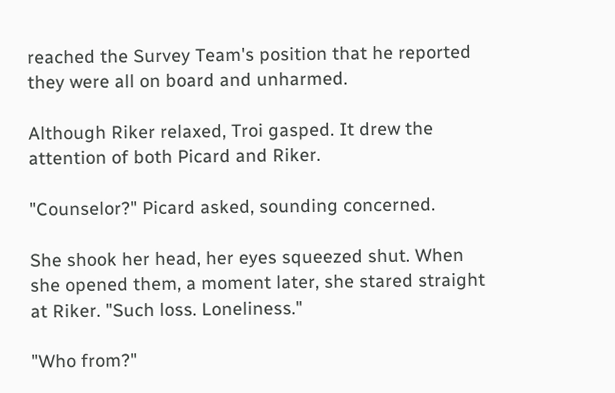reached the Survey Team's position that he reported they were all on board and unharmed.

Although Riker relaxed, Troi gasped. It drew the attention of both Picard and Riker.

"Counselor?" Picard asked, sounding concerned.

She shook her head, her eyes squeezed shut. When she opened them, a moment later, she stared straight at Riker. "Such loss. Loneliness."

"Who from?"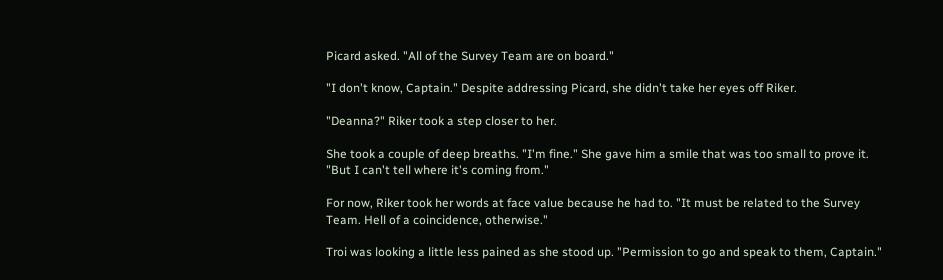Picard asked. "All of the Survey Team are on board."

"I don't know, Captain." Despite addressing Picard, she didn't take her eyes off Riker.

"Deanna?" Riker took a step closer to her.

She took a couple of deep breaths. "I'm fine." She gave him a smile that was too small to prove it. "But I can't tell where it's coming from."

For now, Riker took her words at face value because he had to. "It must be related to the Survey Team. Hell of a coincidence, otherwise."

Troi was looking a little less pained as she stood up. "Permission to go and speak to them, Captain."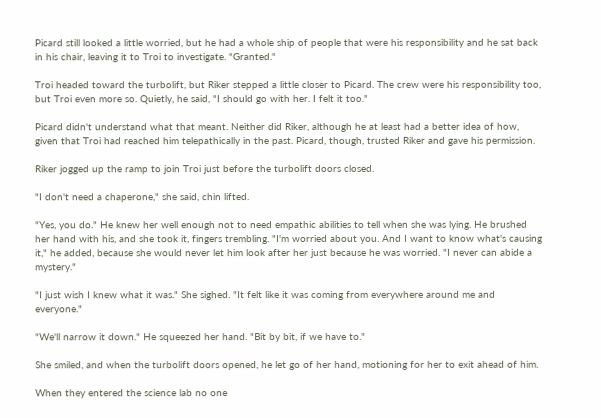Picard still looked a little worried, but he had a whole ship of people that were his responsibility and he sat back in his chair, leaving it to Troi to investigate. "Granted."

Troi headed toward the turbolift, but Riker stepped a little closer to Picard. The crew were his responsibility too, but Troi even more so. Quietly, he said, "I should go with her. I felt it too."

Picard didn't understand what that meant. Neither did Riker, although he at least had a better idea of how, given that Troi had reached him telepathically in the past. Picard, though, trusted Riker and gave his permission.

Riker jogged up the ramp to join Troi just before the turbolift doors closed.

"I don't need a chaperone," she said, chin lifted.

"Yes, you do." He knew her well enough not to need empathic abilities to tell when she was lying. He brushed her hand with his, and she took it, fingers trembling. "I'm worried about you. And I want to know what's causing it," he added, because she would never let him look after her just because he was worried. "I never can abide a mystery."

"I just wish I knew what it was." She sighed. "It felt like it was coming from everywhere around me and everyone."

"We'll narrow it down." He squeezed her hand. "Bit by bit, if we have to."

She smiled, and when the turbolift doors opened, he let go of her hand, motioning for her to exit ahead of him.

When they entered the science lab no one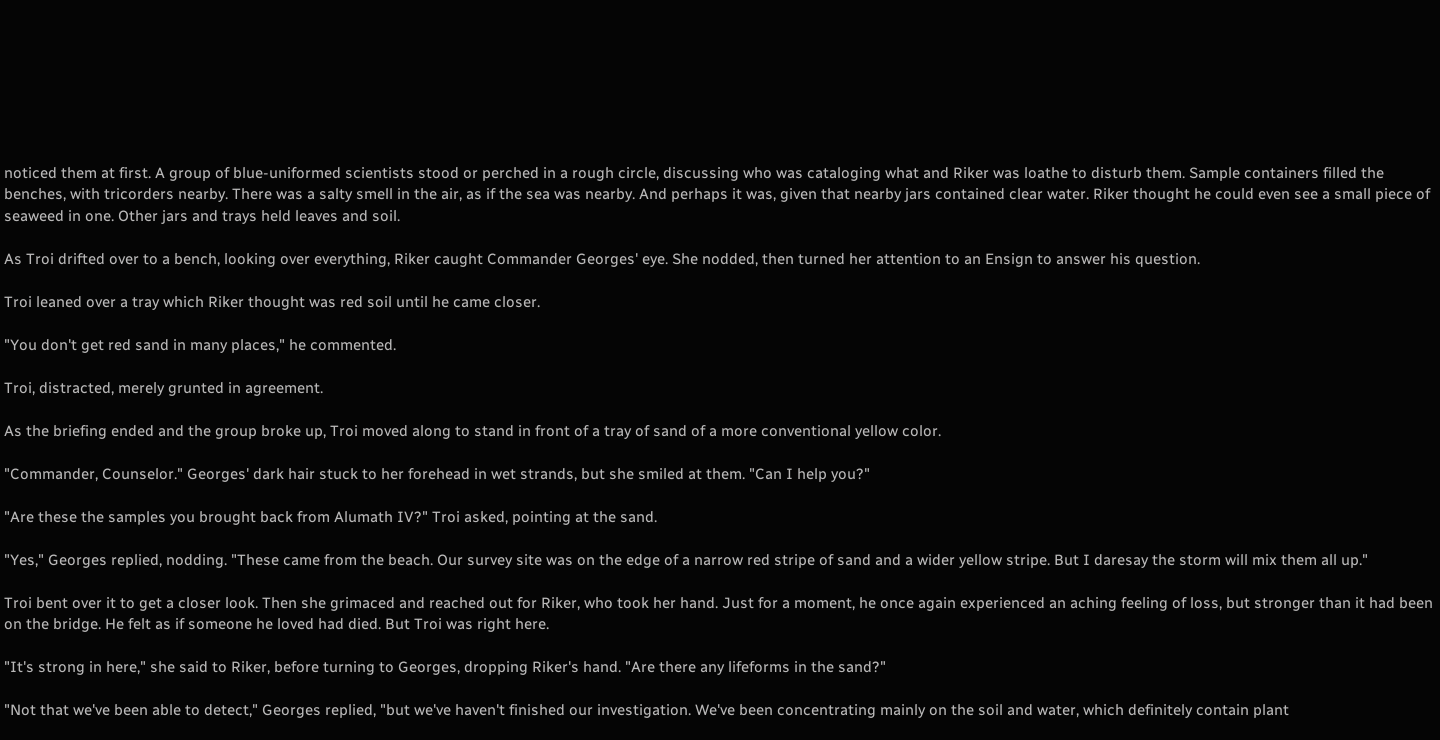noticed them at first. A group of blue-uniformed scientists stood or perched in a rough circle, discussing who was cataloging what and Riker was loathe to disturb them. Sample containers filled the benches, with tricorders nearby. There was a salty smell in the air, as if the sea was nearby. And perhaps it was, given that nearby jars contained clear water. Riker thought he could even see a small piece of seaweed in one. Other jars and trays held leaves and soil.

As Troi drifted over to a bench, looking over everything, Riker caught Commander Georges' eye. She nodded, then turned her attention to an Ensign to answer his question.

Troi leaned over a tray which Riker thought was red soil until he came closer.

"You don't get red sand in many places," he commented.

Troi, distracted, merely grunted in agreement.

As the briefing ended and the group broke up, Troi moved along to stand in front of a tray of sand of a more conventional yellow color.

"Commander, Counselor." Georges' dark hair stuck to her forehead in wet strands, but she smiled at them. "Can I help you?"

"Are these the samples you brought back from Alumath IV?" Troi asked, pointing at the sand.

"Yes," Georges replied, nodding. "These came from the beach. Our survey site was on the edge of a narrow red stripe of sand and a wider yellow stripe. But I daresay the storm will mix them all up."

Troi bent over it to get a closer look. Then she grimaced and reached out for Riker, who took her hand. Just for a moment, he once again experienced an aching feeling of loss, but stronger than it had been on the bridge. He felt as if someone he loved had died. But Troi was right here.

"It's strong in here," she said to Riker, before turning to Georges, dropping Riker's hand. "Are there any lifeforms in the sand?"

"Not that we've been able to detect," Georges replied, "but we've haven't finished our investigation. We've been concentrating mainly on the soil and water, which definitely contain plant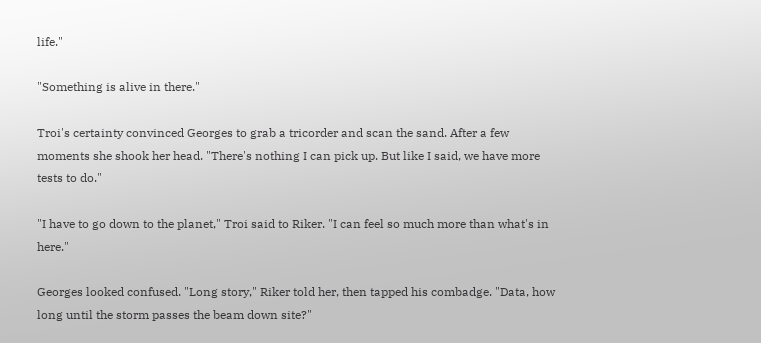life."

"Something is alive in there."

Troi's certainty convinced Georges to grab a tricorder and scan the sand. After a few moments she shook her head. "There's nothing I can pick up. But like I said, we have more tests to do."

"I have to go down to the planet," Troi said to Riker. "I can feel so much more than what's in here."

Georges looked confused. "Long story," Riker told her, then tapped his combadge. "Data, how long until the storm passes the beam down site?"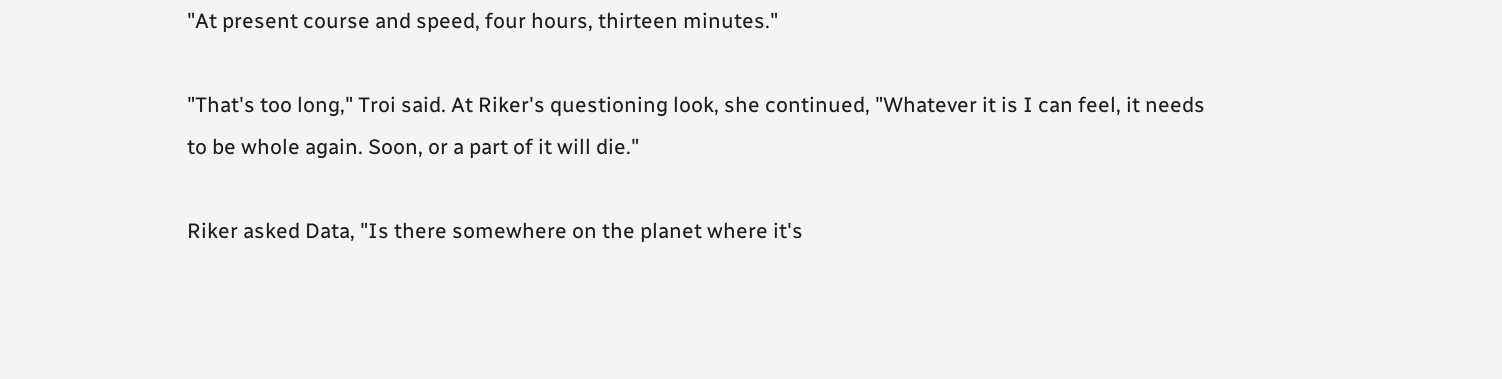"At present course and speed, four hours, thirteen minutes."

"That's too long," Troi said. At Riker's questioning look, she continued, "Whatever it is I can feel, it needs to be whole again. Soon, or a part of it will die."

Riker asked Data, "Is there somewhere on the planet where it's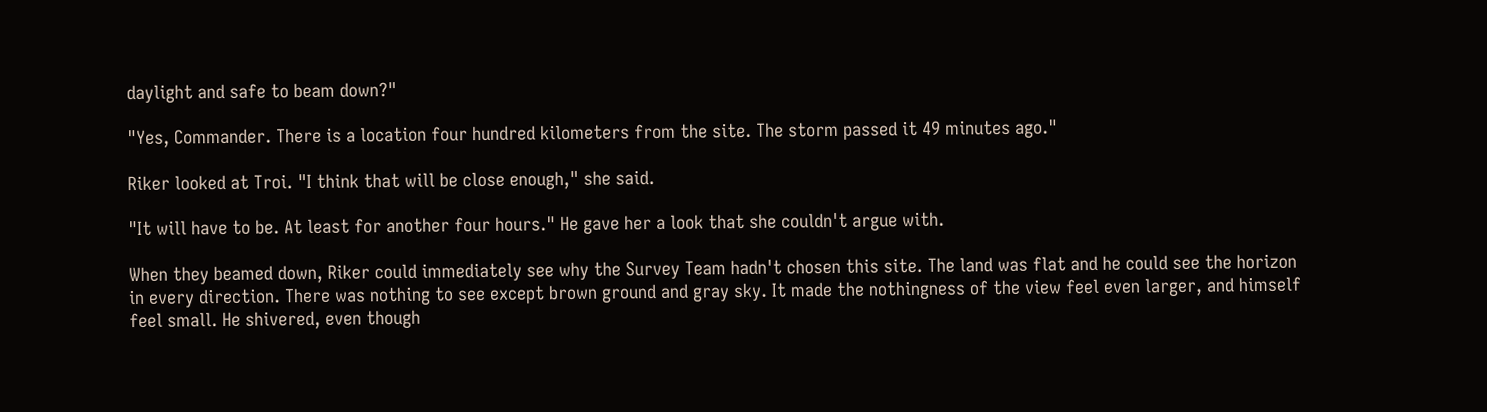daylight and safe to beam down?"

"Yes, Commander. There is a location four hundred kilometers from the site. The storm passed it 49 minutes ago."

Riker looked at Troi. "I think that will be close enough," she said.

"It will have to be. At least for another four hours." He gave her a look that she couldn't argue with.

When they beamed down, Riker could immediately see why the Survey Team hadn't chosen this site. The land was flat and he could see the horizon in every direction. There was nothing to see except brown ground and gray sky. It made the nothingness of the view feel even larger, and himself feel small. He shivered, even though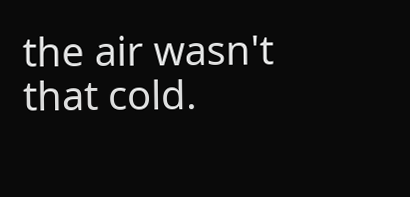the air wasn't that cold.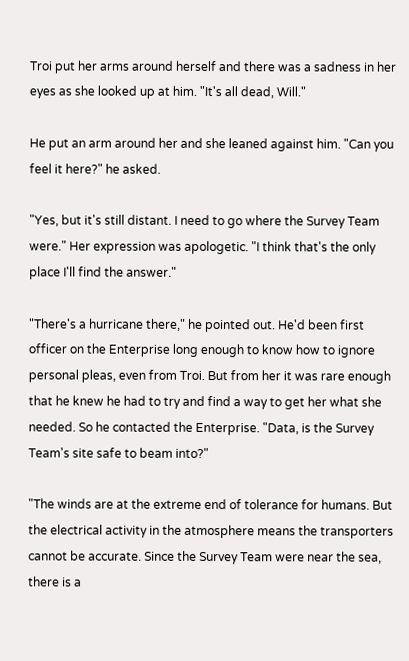Troi put her arms around herself and there was a sadness in her eyes as she looked up at him. "It's all dead, Will."

He put an arm around her and she leaned against him. "Can you feel it here?" he asked.

"Yes, but it's still distant. I need to go where the Survey Team were." Her expression was apologetic. "I think that's the only place I'll find the answer."

"There's a hurricane there," he pointed out. He'd been first officer on the Enterprise long enough to know how to ignore personal pleas, even from Troi. But from her it was rare enough that he knew he had to try and find a way to get her what she needed. So he contacted the Enterprise. "Data, is the Survey Team's site safe to beam into?"

"The winds are at the extreme end of tolerance for humans. But the electrical activity in the atmosphere means the transporters cannot be accurate. Since the Survey Team were near the sea, there is a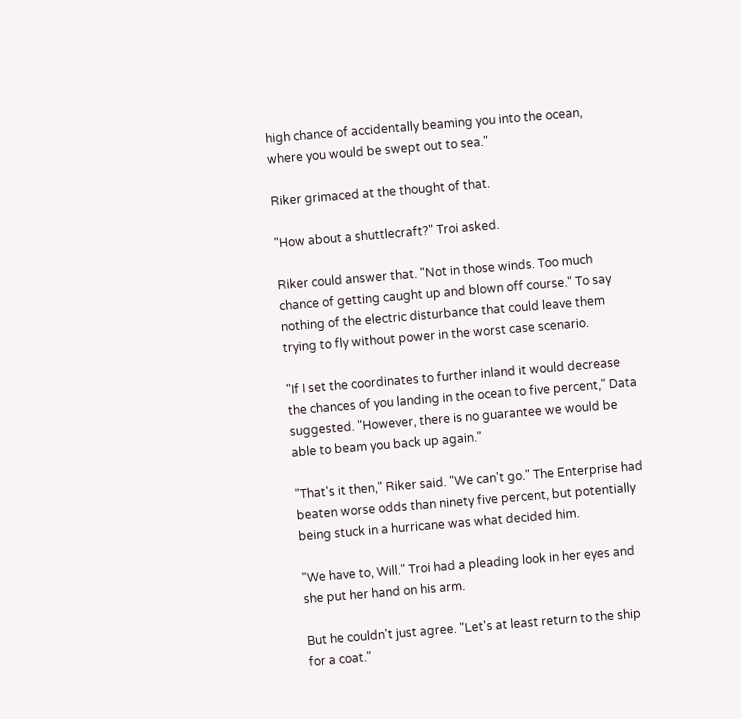high chance of accidentally beaming you into the ocean, where you would be swept out to sea."

Riker grimaced at the thought of that.

"How about a shuttlecraft?" Troi asked.

Riker could answer that. "Not in those winds. Too much chance of getting caught up and blown off course." To say nothing of the electric disturbance that could leave them trying to fly without power in the worst case scenario.

"If I set the coordinates to further inland it would decrease the chances of you landing in the ocean to five percent," Data suggested. "However, there is no guarantee we would be able to beam you back up again."

"That's it then," Riker said. "We can't go." The Enterprise had beaten worse odds than ninety five percent, but potentially being stuck in a hurricane was what decided him.

"We have to, Will." Troi had a pleading look in her eyes and she put her hand on his arm.

But he couldn't just agree. "Let's at least return to the ship for a coat."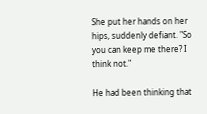She put her hands on her hips, suddenly defiant. "So you can keep me there? I think not."

He had been thinking that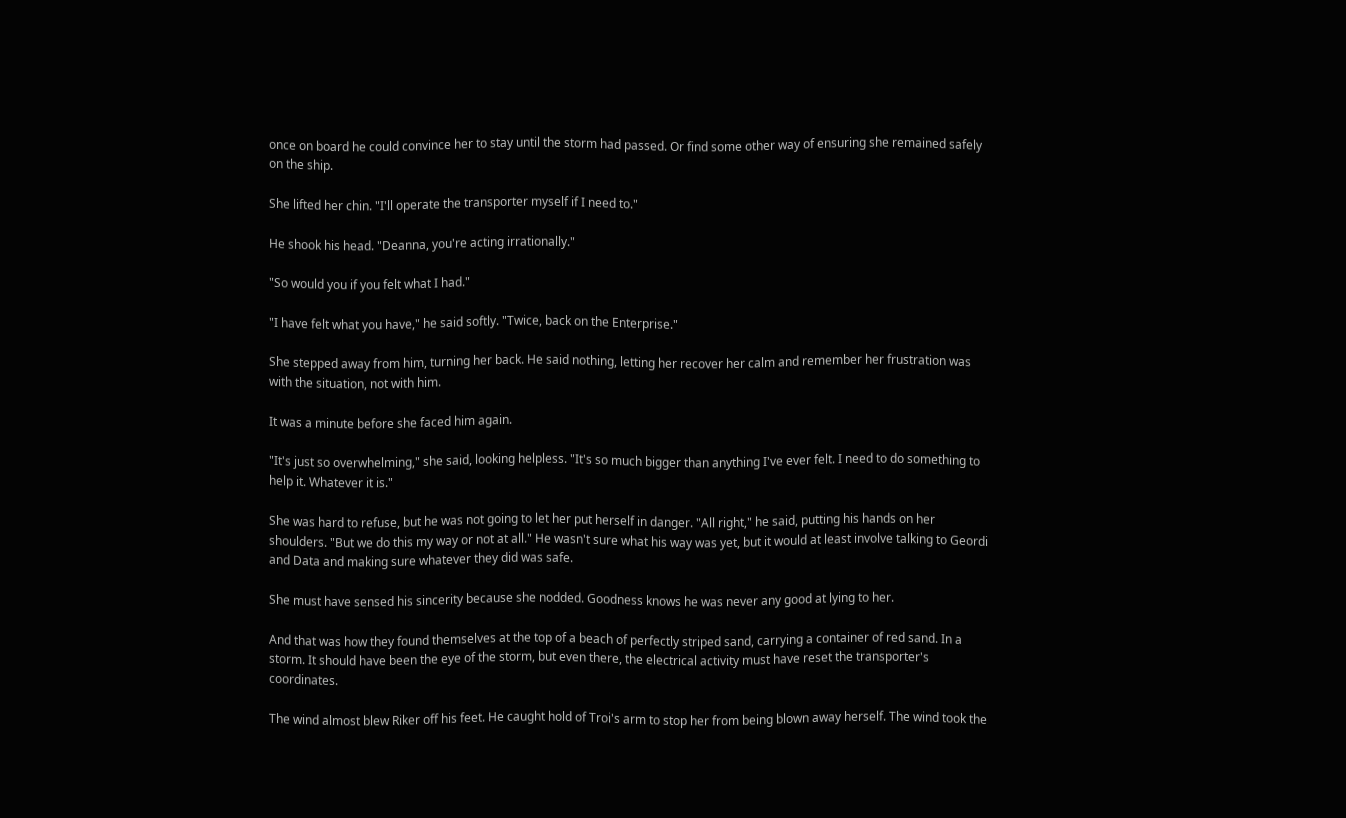once on board he could convince her to stay until the storm had passed. Or find some other way of ensuring she remained safely on the ship.

She lifted her chin. "I'll operate the transporter myself if I need to."

He shook his head. "Deanna, you're acting irrationally."

"So would you if you felt what I had."

"I have felt what you have," he said softly. "Twice, back on the Enterprise."

She stepped away from him, turning her back. He said nothing, letting her recover her calm and remember her frustration was with the situation, not with him.

It was a minute before she faced him again.

"It's just so overwhelming," she said, looking helpless. "It's so much bigger than anything I've ever felt. I need to do something to help it. Whatever it is."

She was hard to refuse, but he was not going to let her put herself in danger. "All right," he said, putting his hands on her shoulders. "But we do this my way or not at all." He wasn't sure what his way was yet, but it would at least involve talking to Geordi and Data and making sure whatever they did was safe.

She must have sensed his sincerity because she nodded. Goodness knows he was never any good at lying to her.

And that was how they found themselves at the top of a beach of perfectly striped sand, carrying a container of red sand. In a storm. It should have been the eye of the storm, but even there, the electrical activity must have reset the transporter's coordinates.

The wind almost blew Riker off his feet. He caught hold of Troi's arm to stop her from being blown away herself. The wind took the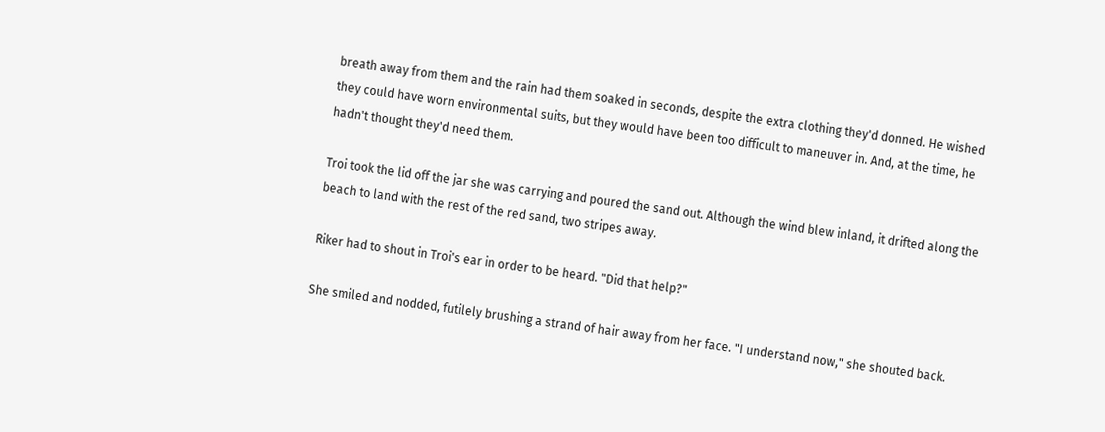breath away from them and the rain had them soaked in seconds, despite the extra clothing they'd donned. He wished they could have worn environmental suits, but they would have been too difficult to maneuver in. And, at the time, he hadn't thought they'd need them.

Troi took the lid off the jar she was carrying and poured the sand out. Although the wind blew inland, it drifted along the beach to land with the rest of the red sand, two stripes away.

Riker had to shout in Troi's ear in order to be heard. "Did that help?"

She smiled and nodded, futilely brushing a strand of hair away from her face. "I understand now," she shouted back.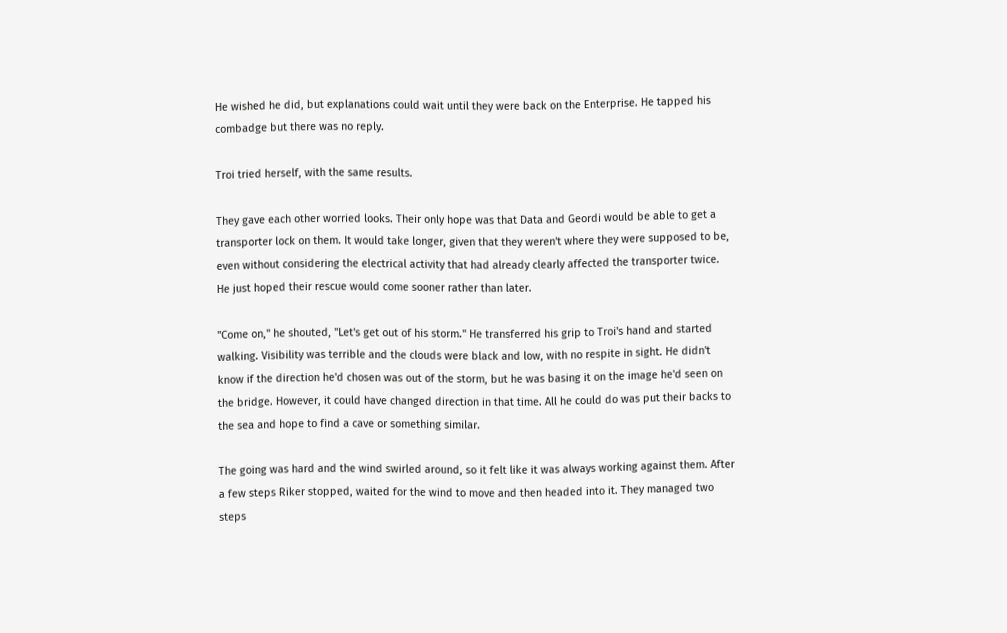He wished he did, but explanations could wait until they were back on the Enterprise. He tapped his combadge but there was no reply.

Troi tried herself, with the same results.

They gave each other worried looks. Their only hope was that Data and Geordi would be able to get a transporter lock on them. It would take longer, given that they weren't where they were supposed to be, even without considering the electrical activity that had already clearly affected the transporter twice. He just hoped their rescue would come sooner rather than later.

"Come on," he shouted, "Let's get out of his storm." He transferred his grip to Troi's hand and started walking. Visibility was terrible and the clouds were black and low, with no respite in sight. He didn't know if the direction he'd chosen was out of the storm, but he was basing it on the image he'd seen on the bridge. However, it could have changed direction in that time. All he could do was put their backs to the sea and hope to find a cave or something similar.

The going was hard and the wind swirled around, so it felt like it was always working against them. After a few steps Riker stopped, waited for the wind to move and then headed into it. They managed two steps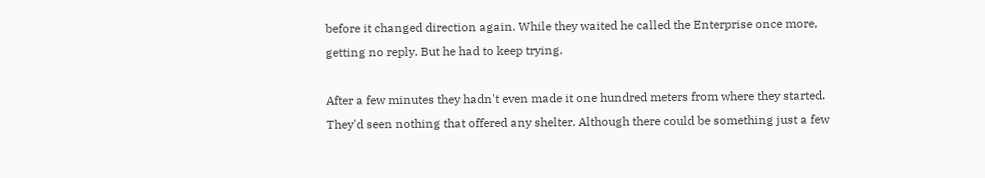before it changed direction again. While they waited he called the Enterprise once more, getting no reply. But he had to keep trying.

After a few minutes they hadn't even made it one hundred meters from where they started. They'd seen nothing that offered any shelter. Although there could be something just a few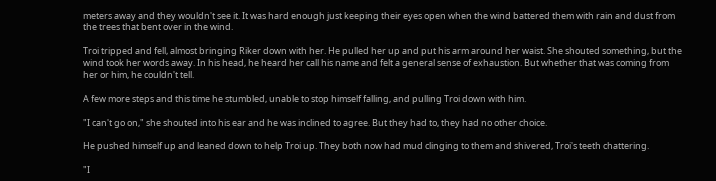meters away and they wouldn't see it. It was hard enough just keeping their eyes open when the wind battered them with rain and dust from the trees that bent over in the wind.

Troi tripped and fell, almost bringing Riker down with her. He pulled her up and put his arm around her waist. She shouted something, but the wind took her words away. In his head, he heard her call his name and felt a general sense of exhaustion. But whether that was coming from her or him, he couldn't tell.

A few more steps and this time he stumbled, unable to stop himself falling, and pulling Troi down with him.

"I can't go on," she shouted into his ear and he was inclined to agree. But they had to, they had no other choice.

He pushed himself up and leaned down to help Troi up. They both now had mud clinging to them and shivered, Troi's teeth chattering.

"I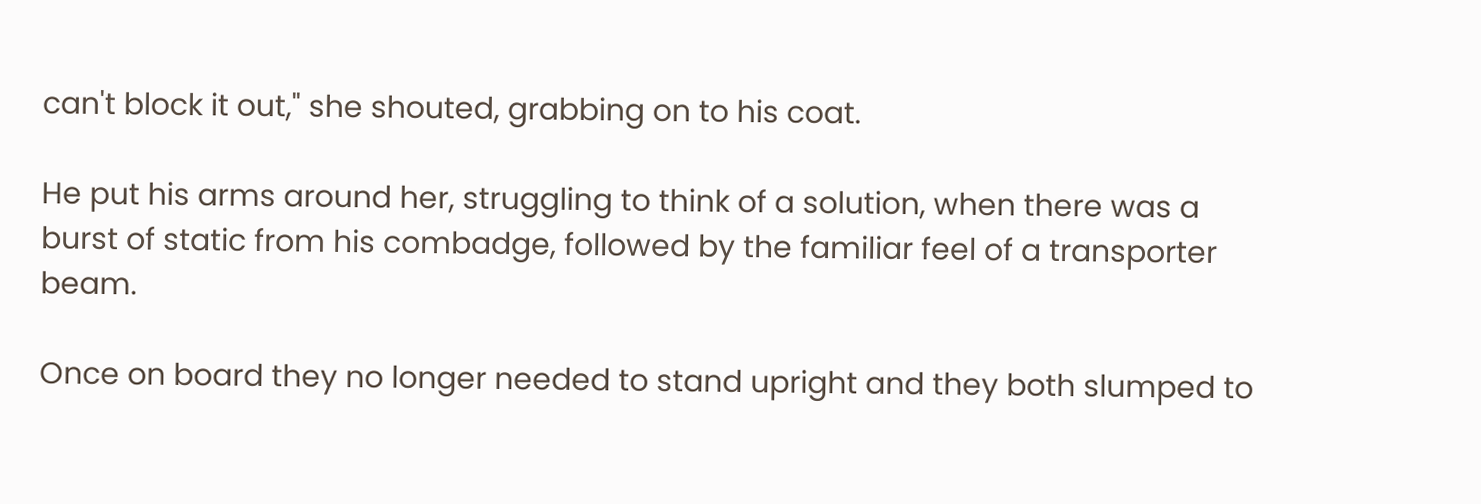can't block it out," she shouted, grabbing on to his coat.

He put his arms around her, struggling to think of a solution, when there was a burst of static from his combadge, followed by the familiar feel of a transporter beam.

Once on board they no longer needed to stand upright and they both slumped to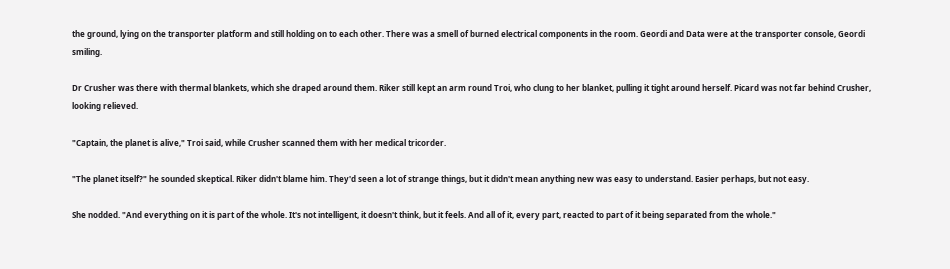the ground, lying on the transporter platform and still holding on to each other. There was a smell of burned electrical components in the room. Geordi and Data were at the transporter console, Geordi smiling.

Dr Crusher was there with thermal blankets, which she draped around them. Riker still kept an arm round Troi, who clung to her blanket, pulling it tight around herself. Picard was not far behind Crusher, looking relieved.

"Captain, the planet is alive," Troi said, while Crusher scanned them with her medical tricorder.

"The planet itself?" he sounded skeptical. Riker didn't blame him. They'd seen a lot of strange things, but it didn't mean anything new was easy to understand. Easier perhaps, but not easy.

She nodded. "And everything on it is part of the whole. It's not intelligent, it doesn't think, but it feels. And all of it, every part, reacted to part of it being separated from the whole."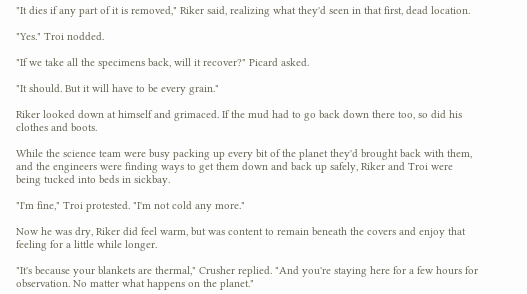"It dies if any part of it is removed," Riker said, realizing what they'd seen in that first, dead location.

"Yes." Troi nodded.

"If we take all the specimens back, will it recover?" Picard asked.

"It should. But it will have to be every grain."

Riker looked down at himself and grimaced. If the mud had to go back down there too, so did his clothes and boots.

While the science team were busy packing up every bit of the planet they'd brought back with them, and the engineers were finding ways to get them down and back up safely, Riker and Troi were being tucked into beds in sickbay.

"I'm fine," Troi protested. "I'm not cold any more."

Now he was dry, Riker did feel warm, but was content to remain beneath the covers and enjoy that feeling for a little while longer.

"It's because your blankets are thermal," Crusher replied. "And you're staying here for a few hours for observation. No matter what happens on the planet."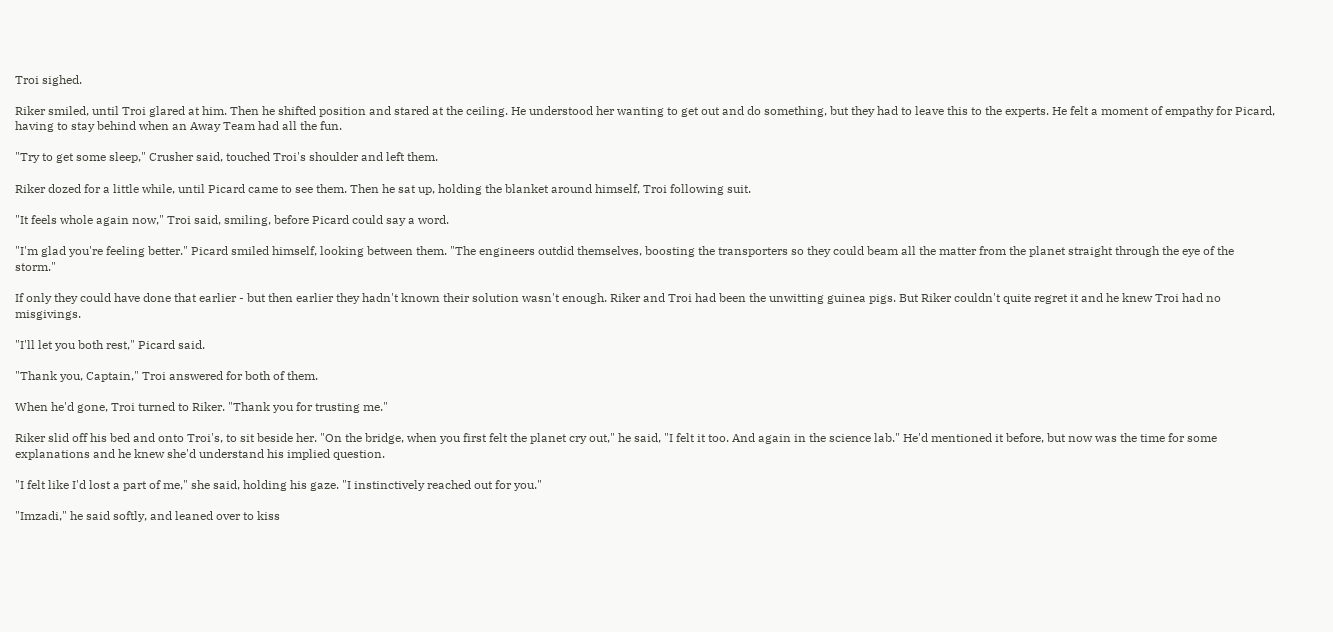Troi sighed.

Riker smiled, until Troi glared at him. Then he shifted position and stared at the ceiling. He understood her wanting to get out and do something, but they had to leave this to the experts. He felt a moment of empathy for Picard, having to stay behind when an Away Team had all the fun.

"Try to get some sleep," Crusher said, touched Troi's shoulder and left them.

Riker dozed for a little while, until Picard came to see them. Then he sat up, holding the blanket around himself, Troi following suit.

"It feels whole again now," Troi said, smiling, before Picard could say a word.

"I'm glad you're feeling better." Picard smiled himself, looking between them. "The engineers outdid themselves, boosting the transporters so they could beam all the matter from the planet straight through the eye of the storm."

If only they could have done that earlier - but then earlier they hadn't known their solution wasn't enough. Riker and Troi had been the unwitting guinea pigs. But Riker couldn't quite regret it and he knew Troi had no misgivings.

"I'll let you both rest," Picard said.

"Thank you, Captain," Troi answered for both of them.

When he'd gone, Troi turned to Riker. "Thank you for trusting me."

Riker slid off his bed and onto Troi's, to sit beside her. "On the bridge, when you first felt the planet cry out," he said, "I felt it too. And again in the science lab." He'd mentioned it before, but now was the time for some explanations and he knew she'd understand his implied question.

"I felt like I'd lost a part of me," she said, holding his gaze. "I instinctively reached out for you."

"Imzadi," he said softly, and leaned over to kiss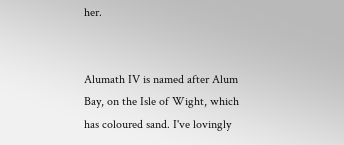her.


Alumath IV is named after Alum Bay, on the Isle of Wight, which has coloured sand. I've lovingly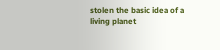stolen the basic idea of a living planet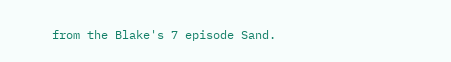from the Blake's 7 episode Sand.